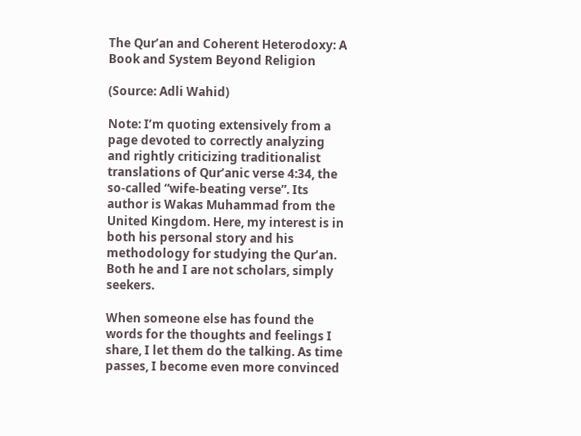The Qur’an and Coherent Heterodoxy: A Book and System Beyond Religion

(Source: Adli Wahid)

Note: I’m quoting extensively from a page devoted to correctly analyzing and rightly criticizing traditionalist translations of Qur’anic verse 4:34, the so-called “wife-beating verse”. Its author is Wakas Muhammad from the United Kingdom. Here, my interest is in both his personal story and his methodology for studying the Qur’an. Both he and I are not scholars, simply seekers.

When someone else has found the words for the thoughts and feelings I share, I let them do the talking. As time passes, I become even more convinced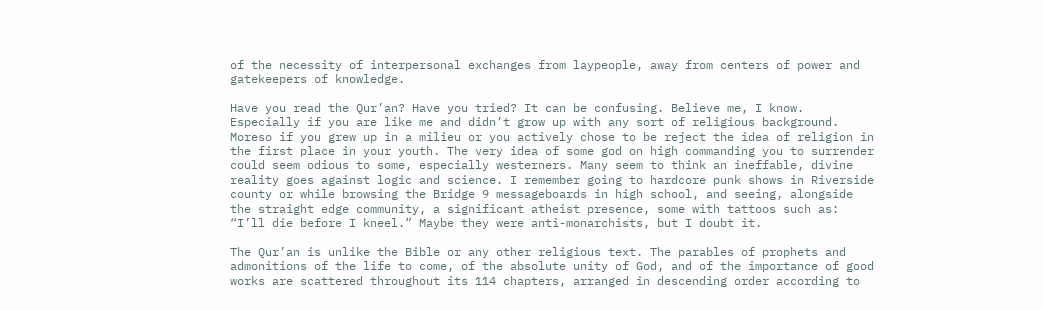of the necessity of interpersonal exchanges from laypeople, away from centers of power and gatekeepers of knowledge.

Have you read the Qur’an? Have you tried? It can be confusing. Believe me, I know. Especially if you are like me and didn’t grow up with any sort of religious background. Moreso if you grew up in a milieu or you actively chose to be reject the idea of religion in the first place in your youth. The very idea of some god on high commanding you to surrender could seem odious to some, especially westerners. Many seem to think an ineffable, divine reality goes against logic and science. I remember going to hardcore punk shows in Riverside county or while browsing the Bridge 9 messageboards in high school, and seeing, alongside the straight edge community, a significant atheist presence, some with tattoos such as: “I’ll die before I kneel.” Maybe they were anti-monarchists, but I doubt it.

The Qur’an is unlike the Bible or any other religious text. The parables of prophets and admonitions of the life to come, of the absolute unity of God, and of the importance of good works are scattered throughout its 114 chapters, arranged in descending order according to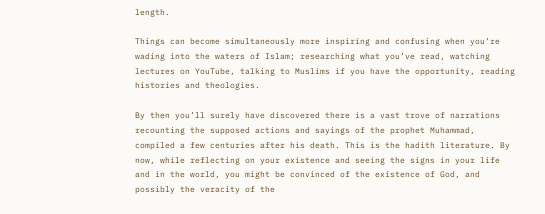length.

Things can become simultaneously more inspiring and confusing when you’re wading into the waters of Islam; researching what you’ve read, watching lectures on YouTube, talking to Muslims if you have the opportunity, reading histories and theologies.

By then you’ll surely have discovered there is a vast trove of narrations recounting the supposed actions and sayings of the prophet Muhammad, compiled a few centuries after his death. This is the hadith literature. By now, while reflecting on your existence and seeing the signs in your life and in the world, you might be convinced of the existence of God, and possibly the veracity of the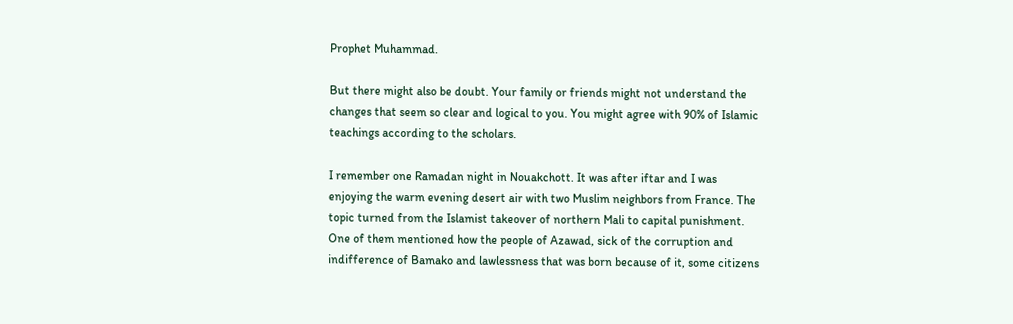Prophet Muhammad.

But there might also be doubt. Your family or friends might not understand the changes that seem so clear and logical to you. You might agree with 90% of Islamic teachings according to the scholars.

I remember one Ramadan night in Nouakchott. It was after iftar and I was enjoying the warm evening desert air with two Muslim neighbors from France. The topic turned from the Islamist takeover of northern Mali to capital punishment. One of them mentioned how the people of Azawad, sick of the corruption and indifference of Bamako and lawlessness that was born because of it, some citizens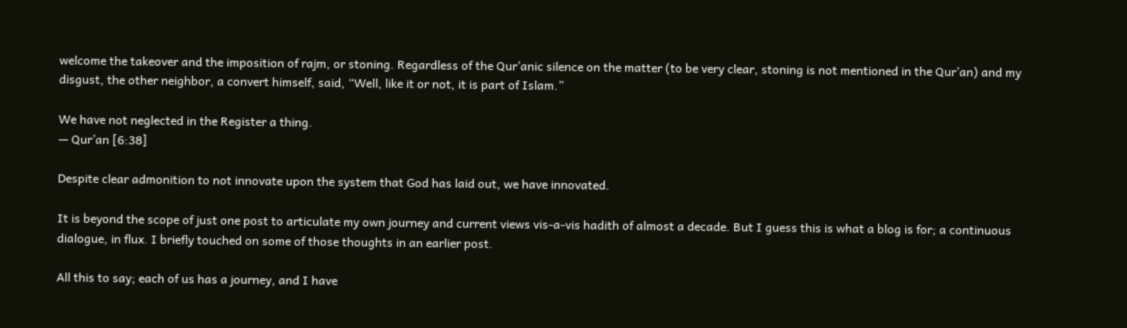welcome the takeover and the imposition of rajm, or stoning. Regardless of the Qur’anic silence on the matter (to be very clear, stoning is not mentioned in the Qur’an) and my disgust, the other neighbor, a convert himself, said, “Well, like it or not, it is part of Islam.”

We have not neglected in the Register a thing.
— Qur’an [6:38]

Despite clear admonition to not innovate upon the system that God has laid out, we have innovated.

It is beyond the scope of just one post to articulate my own journey and current views vis-a-vis hadith of almost a decade. But I guess this is what a blog is for; a continuous dialogue, in flux. I briefly touched on some of those thoughts in an earlier post.

All this to say; each of us has a journey, and I have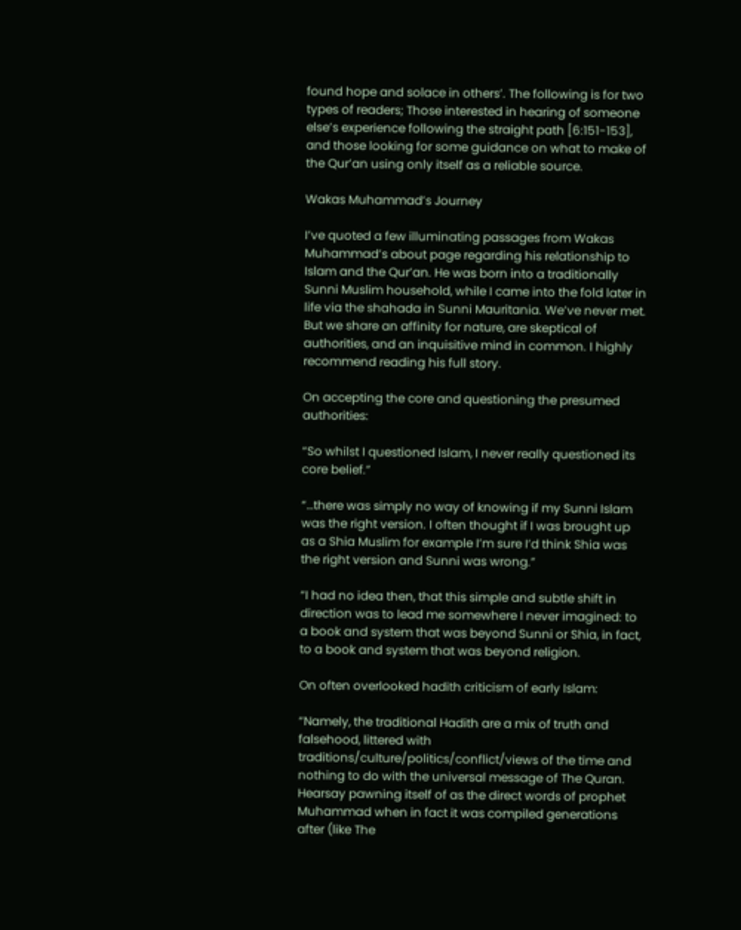found hope and solace in others’. The following is for two types of readers; Those interested in hearing of someone else’s experience following the straight path [6:151-153], and those looking for some guidance on what to make of the Qur’an using only itself as a reliable source.

Wakas Muhammad’s Journey

I’ve quoted a few illuminating passages from Wakas Muhammad’s about page regarding his relationship to Islam and the Qur’an. He was born into a traditionally Sunni Muslim household, while I came into the fold later in life via the shahada in Sunni Mauritania. We’ve never met. But we share an affinity for nature, are skeptical of authorities, and an inquisitive mind in common. I highly recommend reading his full story.

On accepting the core and questioning the presumed authorities:

“So whilst I questioned Islam, I never really questioned its core belief.”

“…there was simply no way of knowing if my Sunni Islam was the right version. I often thought if I was brought up as a Shia Muslim for example I’m sure I’d think Shia was the right version and Sunni was wrong.”

“I had no idea then, that this simple and subtle shift in direction was to lead me somewhere I never imagined: to a book and system that was beyond Sunni or Shia, in fact, to a book and system that was beyond religion.

On often overlooked hadith criticism of early Islam:

“Namely, the traditional Hadith are a mix of truth and falsehood, littered with traditions/culture/politics/conflict/views of the time and nothing to do with the universal message of The Quran. Hearsay pawning itself of as the direct words of prophet Muhammad when in fact it was compiled generations after (like The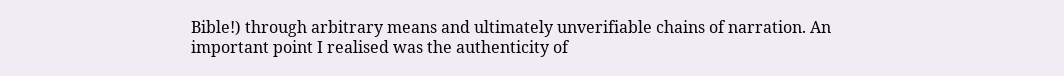Bible!) through arbitrary means and ultimately unverifiable chains of narration. An important point I realised was the authenticity of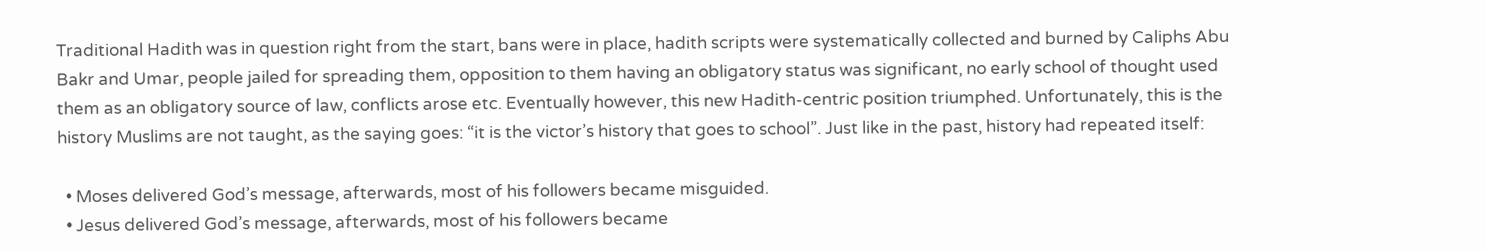Traditional Hadith was in question right from the start, bans were in place, hadith scripts were systematically collected and burned by Caliphs Abu Bakr and Umar, people jailed for spreading them, opposition to them having an obligatory status was significant, no early school of thought used them as an obligatory source of law, conflicts arose etc. Eventually however, this new Hadith-centric position triumphed. Unfortunately, this is the history Muslims are not taught, as the saying goes: “it is the victor’s history that goes to school”. Just like in the past, history had repeated itself:

  • Moses delivered God’s message, afterwards, most of his followers became misguided.
  • Jesus delivered God’s message, afterwards, most of his followers became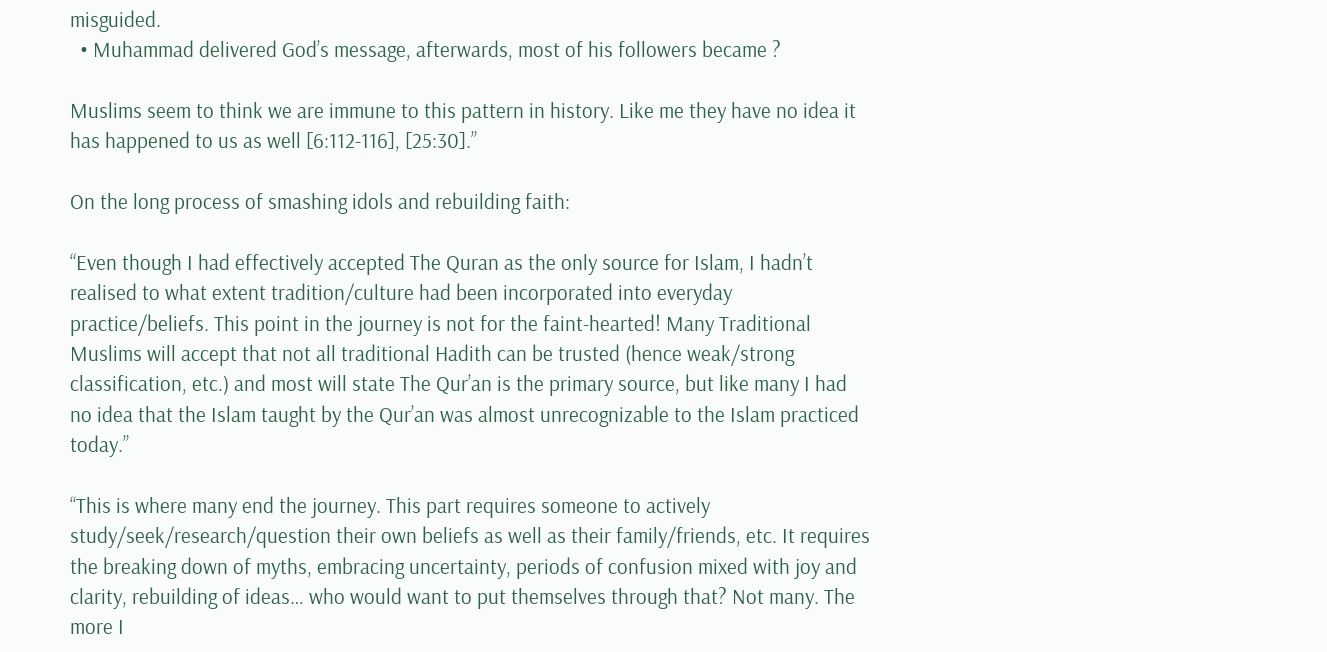misguided.
  • Muhammad delivered God’s message, afterwards, most of his followers became ?

Muslims seem to think we are immune to this pattern in history. Like me they have no idea it has happened to us as well [6:112-116], [25:30].”

On the long process of smashing idols and rebuilding faith:

“Even though I had effectively accepted The Quran as the only source for Islam, I hadn’t realised to what extent tradition/culture had been incorporated into everyday practice/beliefs. This point in the journey is not for the faint-hearted! Many Traditional Muslims will accept that not all traditional Hadith can be trusted (hence weak/strong classification, etc.) and most will state The Qur’an is the primary source, but like many I had no idea that the Islam taught by the Qur’an was almost unrecognizable to the Islam practiced today.”

“This is where many end the journey. This part requires someone to actively study/seek/research/question their own beliefs as well as their family/friends, etc. It requires the breaking down of myths, embracing uncertainty, periods of confusion mixed with joy and clarity, rebuilding of ideas… who would want to put themselves through that? Not many. The more I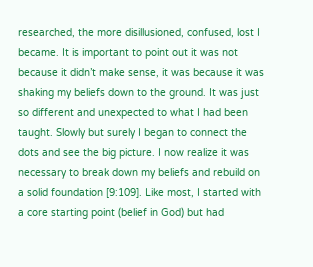researched, the more disillusioned, confused, lost I became. It is important to point out it was not because it didn’t make sense, it was because it was shaking my beliefs down to the ground. It was just so different and unexpected to what I had been taught. Slowly but surely I began to connect the dots and see the big picture. I now realize it was necessary to break down my beliefs and rebuild on a solid foundation [9:109]. Like most, I started with a core starting point (belief in God) but had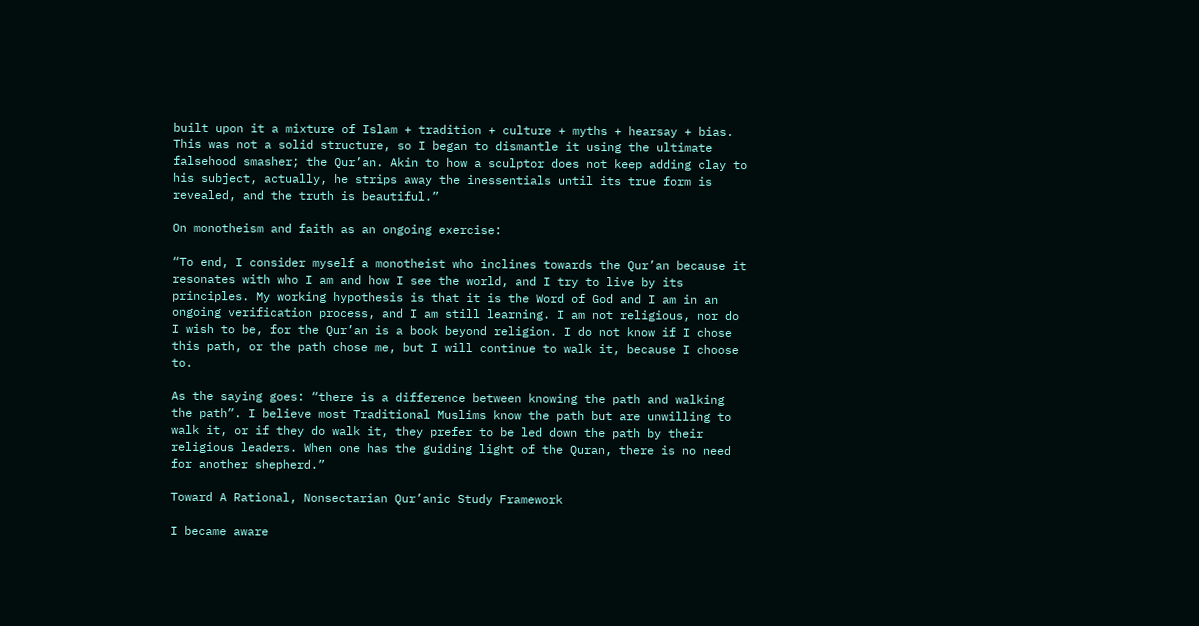built upon it a mixture of Islam + tradition + culture + myths + hearsay + bias. This was not a solid structure, so I began to dismantle it using the ultimate falsehood smasher; the Qur’an. Akin to how a sculptor does not keep adding clay to his subject, actually, he strips away the inessentials until its true form is revealed, and the truth is beautiful.”

On monotheism and faith as an ongoing exercise:

“To end, I consider myself a monotheist who inclines towards the Qur’an because it resonates with who I am and how I see the world, and I try to live by its principles. My working hypothesis is that it is the Word of God and I am in an ongoing verification process, and I am still learning. I am not religious, nor do I wish to be, for the Qur’an is a book beyond religion. I do not know if I chose this path, or the path chose me, but I will continue to walk it, because I choose to.

As the saying goes: “there is a difference between knowing the path and walking the path”. I believe most Traditional Muslims know the path but are unwilling to walk it, or if they do walk it, they prefer to be led down the path by their religious leaders. When one has the guiding light of the Quran, there is no need for another shepherd.”

Toward A Rational, Nonsectarian Qur’anic Study Framework

I became aware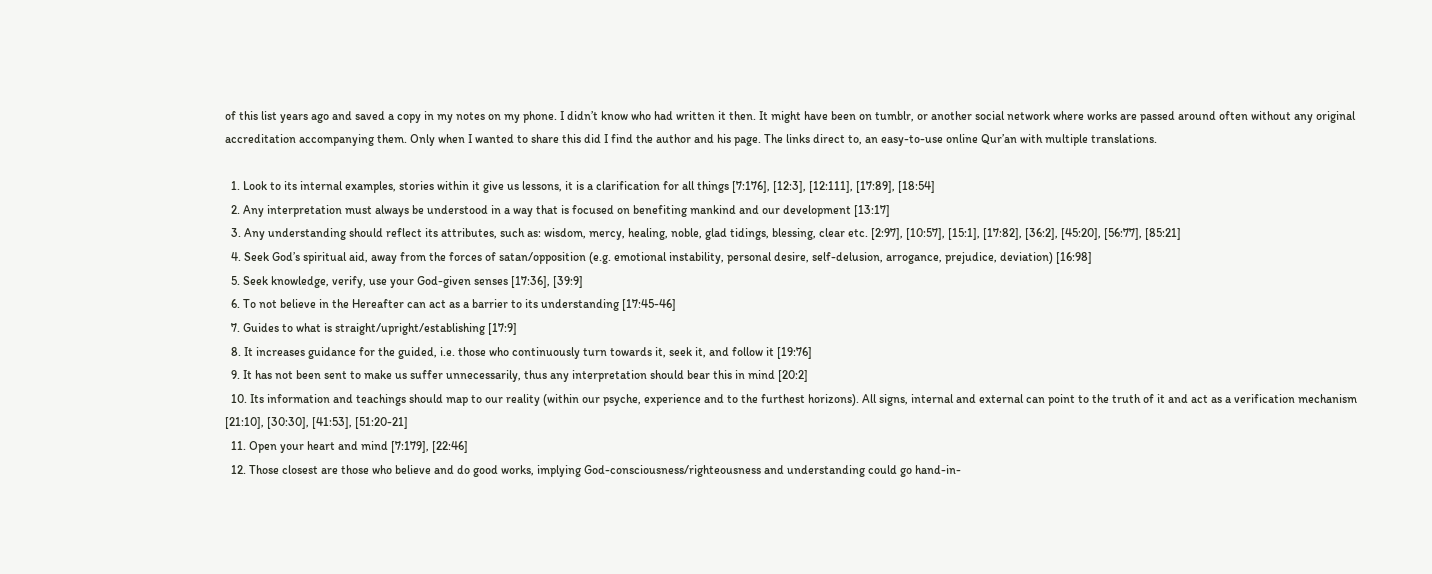of this list years ago and saved a copy in my notes on my phone. I didn’t know who had written it then. It might have been on tumblr, or another social network where works are passed around often without any original accreditation accompanying them. Only when I wanted to share this did I find the author and his page. The links direct to, an easy-to-use online Qur’an with multiple translations.

  1. Look to its internal examples, stories within it give us lessons, it is a clarification for all things [7:176], [12:3], [12:111], [17:89], [18:54]
  2. Any interpretation must always be understood in a way that is focused on benefiting mankind and our development [13:17]
  3. Any understanding should reflect its attributes, such as: wisdom, mercy, healing, noble, glad tidings, blessing, clear etc. [2:97], [10:57], [15:1], [17:82], [36:2], [45:20], [56:77], [85:21]
  4. Seek God’s spiritual aid, away from the forces of satan/opposition (e.g. emotional instability, personal desire, self-delusion, arrogance, prejudice, deviation) [16:98]
  5. Seek knowledge, verify, use your God-given senses [17:36], [39:9]
  6. To not believe in the Hereafter can act as a barrier to its understanding [17:45-46]
  7. Guides to what is straight/upright/establishing [17:9]
  8. It increases guidance for the guided, i.e. those who continuously turn towards it, seek it, and follow it [19:76]
  9. It has not been sent to make us suffer unnecessarily, thus any interpretation should bear this in mind [20:2]
  10. Its information and teachings should map to our reality (within our psyche, experience and to the furthest horizons). All signs, internal and external can point to the truth of it and act as a verification mechanism [21:10], [30:30], [41:53], [51:20-21]
  11. Open your heart and mind [7:179], [22:46]
  12. Those closest are those who believe and do good works, implying God-consciousness/righteousness and understanding could go hand-in-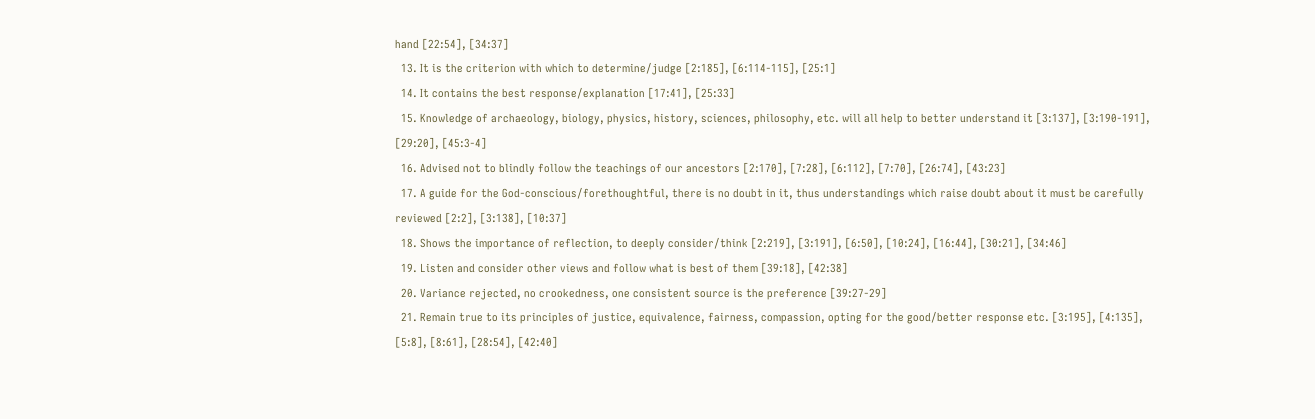hand [22:54], [34:37]
  13. It is the criterion with which to determine/judge [2:185], [6:114-115], [25:1]
  14. It contains the best response/explanation [17:41], [25:33]
  15. Knowledge of archaeology, biology, physics, history, sciences, philosophy, etc. will all help to better understand it [3:137], [3:190-191], [29:20], [45:3-4]
  16. Advised not to blindly follow the teachings of our ancestors [2:170], [7:28], [6:112], [7:70], [26:74], [43:23]
  17. A guide for the God-conscious/forethoughtful, there is no doubt in it, thus understandings which raise doubt about it must be carefully reviewed [2:2], [3:138], [10:37]
  18. Shows the importance of reflection, to deeply consider/think [2:219], [3:191], [6:50], [10:24], [16:44], [30:21], [34:46]
  19. Listen and consider other views and follow what is best of them [39:18], [42:38]
  20. Variance rejected, no crookedness, one consistent source is the preference [39:27-29]
  21. Remain true to its principles of justice, equivalence, fairness, compassion, opting for the good/better response etc. [3:195], [4:135], [5:8], [8:61], [28:54], [42:40]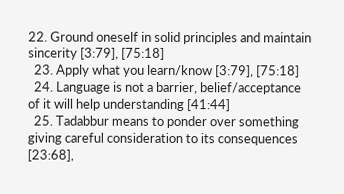22. Ground oneself in solid principles and maintain sincerity [3:79], [75:18]
  23. Apply what you learn/know [3:79], [75:18]
  24. Language is not a barrier, belief/acceptance of it will help understanding [41:44]
  25. Tadabbur means to ponder over something giving careful consideration to its consequences [23:68],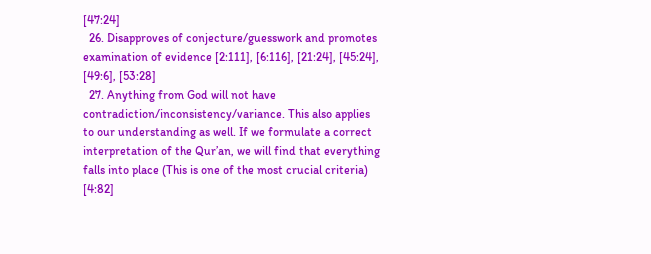[47:24]
  26. Disapproves of conjecture/guesswork and promotes examination of evidence [2:111], [6:116], [21:24], [45:24], [49:6], [53:28]
  27. Anything from God will not have contradiction/inconsistency/variance. This also applies to our understanding as well. If we formulate a correct interpretation of the Qur’an, we will find that everything falls into place (This is one of the most crucial criteria) [4:82]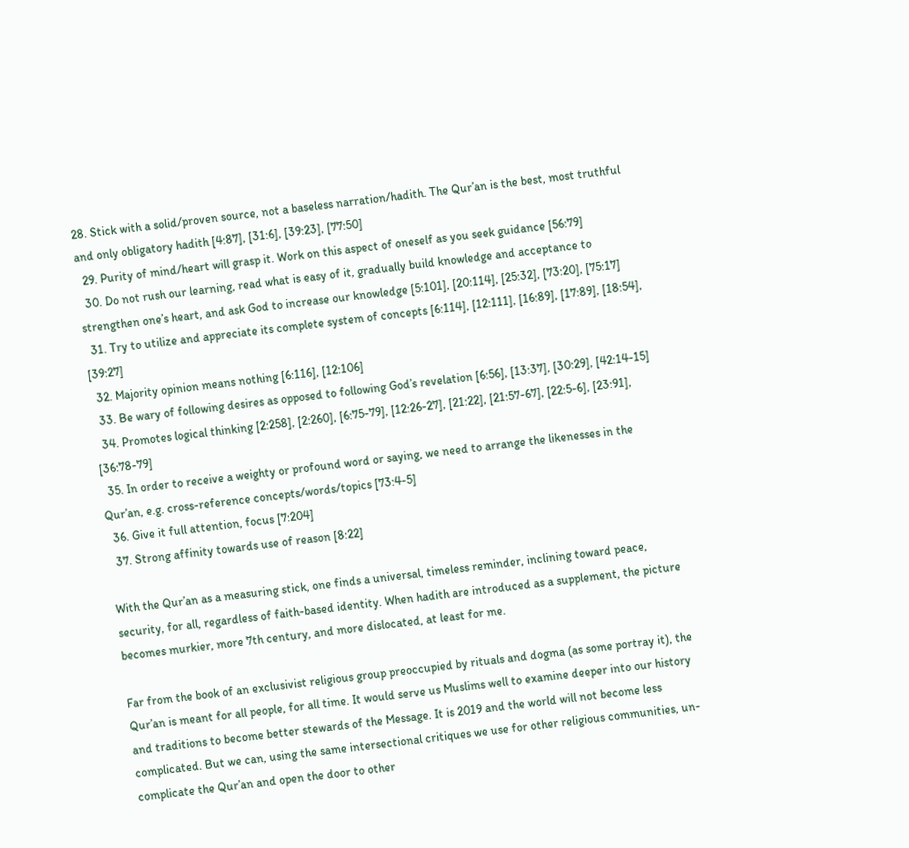28. Stick with a solid/proven source, not a baseless narration/hadith. The Qur’an is the best, most truthful and only obligatory hadith [4:87], [31:6], [39:23], [77:50]
  29. Purity of mind/heart will grasp it. Work on this aspect of oneself as you seek guidance [56:79]
  30. Do not rush our learning, read what is easy of it, gradually build knowledge and acceptance to strengthen one’s heart, and ask God to increase our knowledge [5:101], [20:114], [25:32], [73:20], [75:17]
  31. Try to utilize and appreciate its complete system of concepts [6:114], [12:111], [16:89], [17:89], [18:54], [39:27]
  32. Majority opinion means nothing [6:116], [12:106]
  33. Be wary of following desires as opposed to following God’s revelation [6:56], [13:37], [30:29], [42:14-15]
  34. Promotes logical thinking [2:258], [2:260], [6:75-79], [12:26-27], [21:22], [21:57-67], [22:5-6], [23:91], [36:78-79]
  35. In order to receive a weighty or profound word or saying, we need to arrange the likenesses in the Qur’an, e.g. cross-reference concepts/words/topics [73:4-5]
  36. Give it full attention, focus [7:204]
  37. Strong affinity towards use of reason [8:22]

With the Qur’an as a measuring stick, one finds a universal, timeless reminder, inclining toward peace, security, for all, regardless of faith-based identity. When hadith are introduced as a supplement, the picture becomes murkier, more 7th century, and more dislocated, at least for me.

Far from the book of an exclusivist religious group preoccupied by rituals and dogma (as some portray it), the Qur’an is meant for all people, for all time. It would serve us Muslims well to examine deeper into our history and traditions to become better stewards of the Message. It is 2019 and the world will not become less complicated. But we can, using the same intersectional critiques we use for other religious communities, un-complicate the Qur’an and open the door to other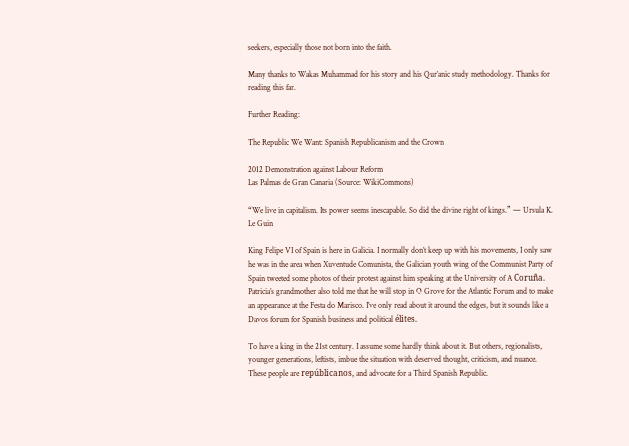seekers, especially those not born into the faith.

Many thanks to Wakas Muhammad for his story and his Qur’anic study methodology. Thanks for reading this far.

Further Reading:

The Republic We Want: Spanish Republicanism and the Crown

2012 Demonstration against Labour Reform
Las Palmas de Gran Canaria (Source: WikiCommons)

“We live in capitalism. Its power seems inescapable. So did the divine right of kings.” — Ursula K. Le Guin

King Felipe VI of Spain is here in Galicia. I normally don’t keep up with his movements, I only saw he was in the area when Xuventude Comunista, the Galician youth wing of the Communist Party of Spain tweeted some photos of their protest against him speaking at the University of A Coruña. Patricia’s grandmother also told me that he will stop in O Grove for the Atlantic Forum and to make an appearance at the Festa do Marisco. I’ve only read about it around the edges, but it sounds like a Davos forum for Spanish business and political élites.

To have a king in the 21st century. I assume some hardly think about it. But others, regionalists, younger generations, leftists, imbue the situation with deserved thought, criticism, and nuance. These people are repúblicanos, and advocate for a Third Spanish Republic.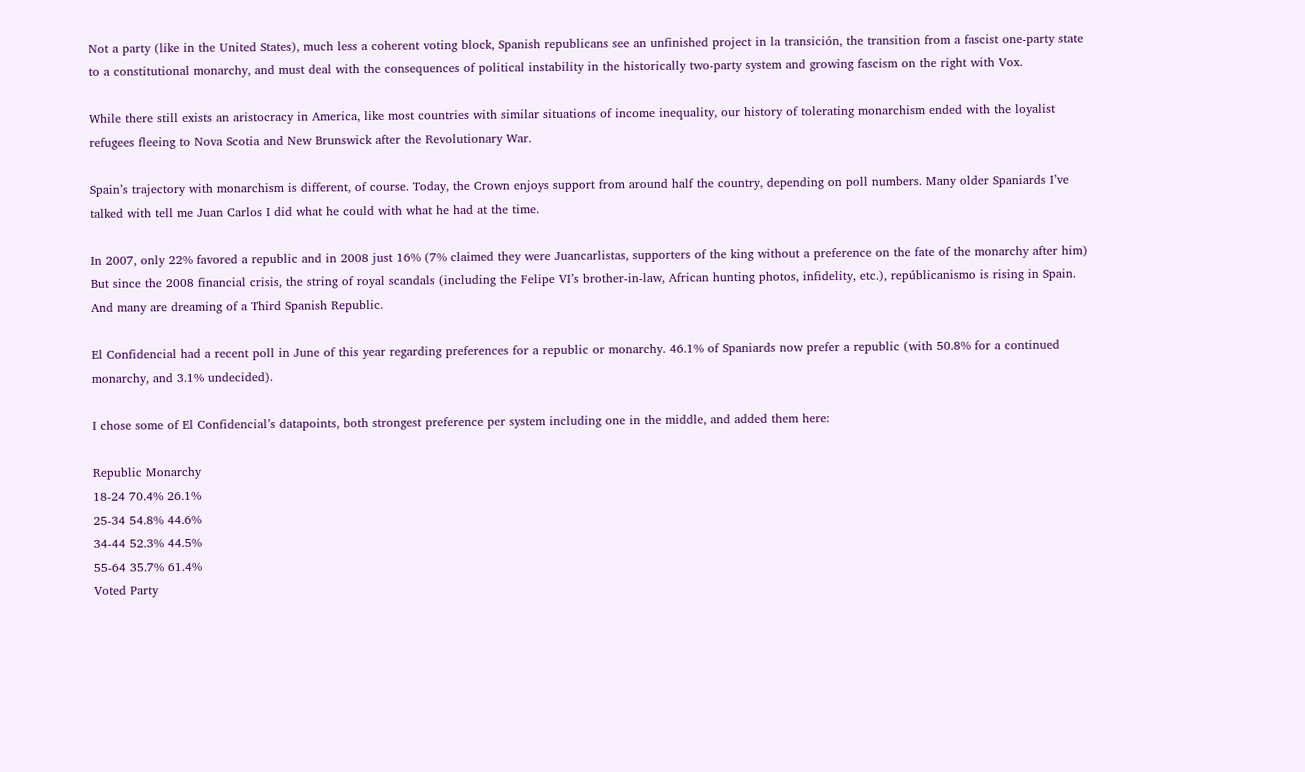Not a party (like in the United States), much less a coherent voting block, Spanish republicans see an unfinished project in la transición, the transition from a fascist one-party state to a constitutional monarchy, and must deal with the consequences of political instability in the historically two-party system and growing fascism on the right with Vox.

While there still exists an aristocracy in America, like most countries with similar situations of income inequality, our history of tolerating monarchism ended with the loyalist refugees fleeing to Nova Scotia and New Brunswick after the Revolutionary War.

Spain’s trajectory with monarchism is different, of course. Today, the Crown enjoys support from around half the country, depending on poll numbers. Many older Spaniards I’ve talked with tell me Juan Carlos I did what he could with what he had at the time.

In 2007, only 22% favored a republic and in 2008 just 16% (7% claimed they were Juancarlistas, supporters of the king without a preference on the fate of the monarchy after him) But since the 2008 financial crisis, the string of royal scandals (including the Felipe VI’s brother-in-law, African hunting photos, infidelity, etc.), repúblicanismo is rising in Spain. And many are dreaming of a Third Spanish Republic.

El Confidencial had a recent poll in June of this year regarding preferences for a republic or monarchy. 46.1% of Spaniards now prefer a republic (with 50.8% for a continued monarchy, and 3.1% undecided).

I chose some of El Confidencial’s datapoints, both strongest preference per system including one in the middle, and added them here:

Republic Monarchy
18-24 70.4% 26.1%
25-34 54.8% 44.6%
34-44 52.3% 44.5%
55-64 35.7% 61.4%
Voted Party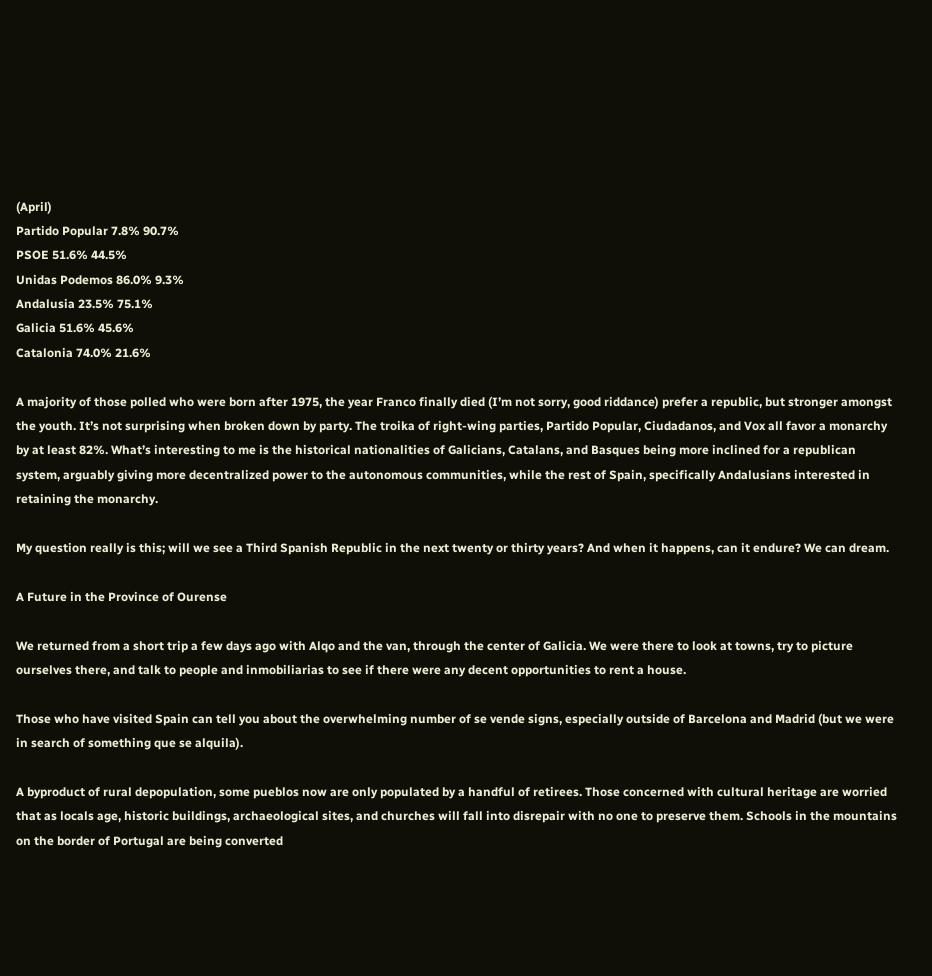(April)
Partido Popular 7.8% 90.7%
PSOE 51.6% 44.5%
Unidas Podemos 86.0% 9.3%
Andalusia 23.5% 75.1%
Galicia 51.6% 45.6%
Catalonia 74.0% 21.6%

A majority of those polled who were born after 1975, the year Franco finally died (I’m not sorry, good riddance) prefer a republic, but stronger amongst the youth. It’s not surprising when broken down by party. The troika of right-wing parties, Partido Popular, Ciudadanos, and Vox all favor a monarchy by at least 82%. What’s interesting to me is the historical nationalities of Galicians, Catalans, and Basques being more inclined for a republican system, arguably giving more decentralized power to the autonomous communities, while the rest of Spain, specifically Andalusians interested in retaining the monarchy.

My question really is this; will we see a Third Spanish Republic in the next twenty or thirty years? And when it happens, can it endure? We can dream.

A Future in the Province of Ourense

We returned from a short trip a few days ago with Alqo and the van, through the center of Galicia. We were there to look at towns, try to picture ourselves there, and talk to people and inmobiliarias to see if there were any decent opportunities to rent a house.

Those who have visited Spain can tell you about the overwhelming number of se vende signs, especially outside of Barcelona and Madrid (but we were in search of something que se alquila).

A byproduct of rural depopulation, some pueblos now are only populated by a handful of retirees. Those concerned with cultural heritage are worried that as locals age, historic buildings, archaeological sites, and churches will fall into disrepair with no one to preserve them. Schools in the mountains on the border of Portugal are being converted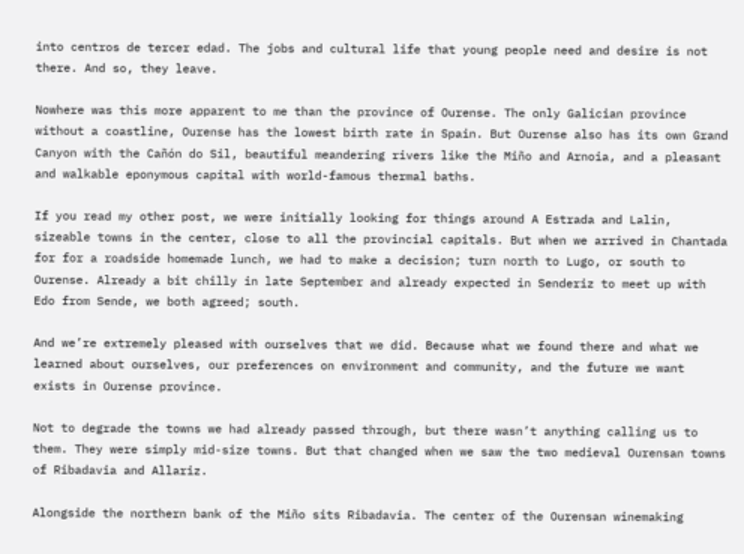into centros de tercer edad. The jobs and cultural life that young people need and desire is not there. And so, they leave.

Nowhere was this more apparent to me than the province of Ourense. The only Galician province without a coastline, Ourense has the lowest birth rate in Spain. But Ourense also has its own Grand Canyon with the Cañón do Sil, beautiful meandering rivers like the Miño and Arnoia, and a pleasant and walkable eponymous capital with world-famous thermal baths.

If you read my other post, we were initially looking for things around A Estrada and Lalín, sizeable towns in the center, close to all the provincial capitals. But when we arrived in Chantada for for a roadside homemade lunch, we had to make a decision; turn north to Lugo, or south to Ourense. Already a bit chilly in late September and already expected in Senderiz to meet up with Edo from Sende, we both agreed; south.

And we’re extremely pleased with ourselves that we did. Because what we found there and what we learned about ourselves, our preferences on environment and community, and the future we want exists in Ourense province.

Not to degrade the towns we had already passed through, but there wasn’t anything calling us to them. They were simply mid-size towns. But that changed when we saw the two medieval Ourensan towns of Ribadavia and Allariz.

Alongside the northern bank of the Miño sits Ribadavia. The center of the Ourensan winemaking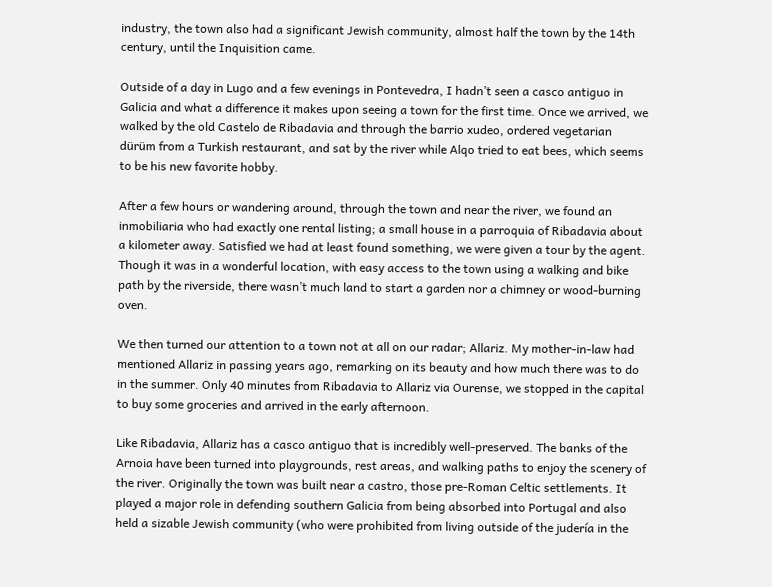industry, the town also had a significant Jewish community, almost half the town by the 14th century, until the Inquisition came.

Outside of a day in Lugo and a few evenings in Pontevedra, I hadn’t seen a casco antiguo in Galicia and what a difference it makes upon seeing a town for the first time. Once we arrived, we walked by the old Castelo de Ribadavia and through the barrio xudeo, ordered vegetarian dürüm from a Turkish restaurant, and sat by the river while Alqo tried to eat bees, which seems to be his new favorite hobby.

After a few hours or wandering around, through the town and near the river, we found an inmobiliaria who had exactly one rental listing; a small house in a parroquia of Ribadavia about a kilometer away. Satisfied we had at least found something, we were given a tour by the agent. Though it was in a wonderful location, with easy access to the town using a walking and bike path by the riverside, there wasn’t much land to start a garden nor a chimney or wood-burning oven.

We then turned our attention to a town not at all on our radar; Allariz. My mother-in-law had mentioned Allariz in passing years ago, remarking on its beauty and how much there was to do in the summer. Only 40 minutes from Ribadavia to Allariz via Ourense, we stopped in the capital to buy some groceries and arrived in the early afternoon.

Like Ribadavia, Allariz has a casco antiguo that is incredibly well-preserved. The banks of the Arnoia have been turned into playgrounds, rest areas, and walking paths to enjoy the scenery of the river. Originally the town was built near a castro, those pre-Roman Celtic settlements. It played a major role in defending southern Galicia from being absorbed into Portugal and also held a sizable Jewish community (who were prohibited from living outside of the judería in the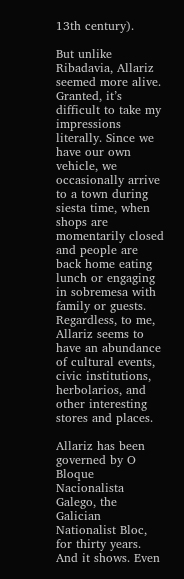13th century).

But unlike Ribadavia, Allariz seemed more alive. Granted, it’s difficult to take my impressions literally. Since we have our own vehicle, we occasionally arrive to a town during siesta time, when shops are momentarily closed and people are back home eating lunch or engaging in sobremesa with family or guests. Regardless, to me, Allariz seems to have an abundance of cultural events, civic institutions, herbolarios, and other interesting stores and places.

Allariz has been governed by O Bloque Nacionalista Galego, the Galician Nationalist Bloc, for thirty years. And it shows. Even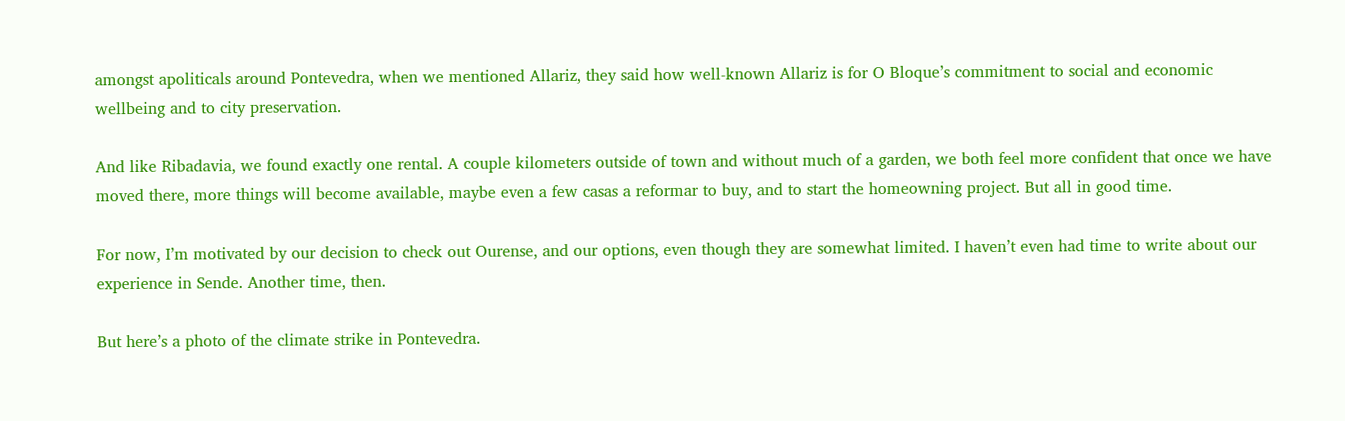amongst apoliticals around Pontevedra, when we mentioned Allariz, they said how well-known Allariz is for O Bloque’s commitment to social and economic wellbeing and to city preservation.

And like Ribadavia, we found exactly one rental. A couple kilometers outside of town and without much of a garden, we both feel more confident that once we have moved there, more things will become available, maybe even a few casas a reformar to buy, and to start the homeowning project. But all in good time.

For now, I’m motivated by our decision to check out Ourense, and our options, even though they are somewhat limited. I haven’t even had time to write about our experience in Sende. Another time, then.

But here’s a photo of the climate strike in Pontevedra.